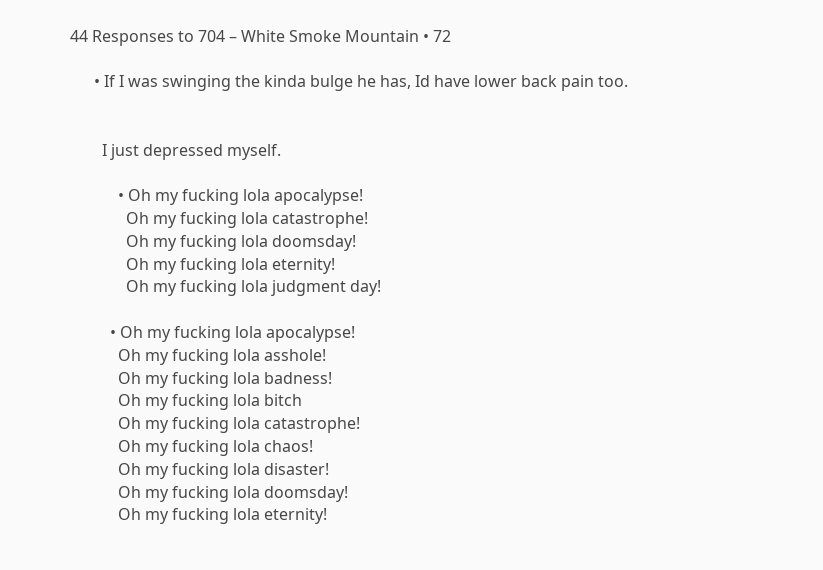44 Responses to 704 – White Smoke Mountain • 72

      • If I was swinging the kinda bulge he has, Id have lower back pain too.


        I just depressed myself.

            • Oh my fucking lola apocalypse!
              Oh my fucking lola catastrophe!
              Oh my fucking lola doomsday!
              Oh my fucking lola eternity!
              Oh my fucking lola judgment day!

          • Oh my fucking lola apocalypse!
            Oh my fucking lola asshole!
            Oh my fucking lola badness!
            Oh my fucking lola bitch
            Oh my fucking lola catastrophe!
            Oh my fucking lola chaos!
            Oh my fucking lola disaster!
            Oh my fucking lola doomsday!
            Oh my fucking lola eternity!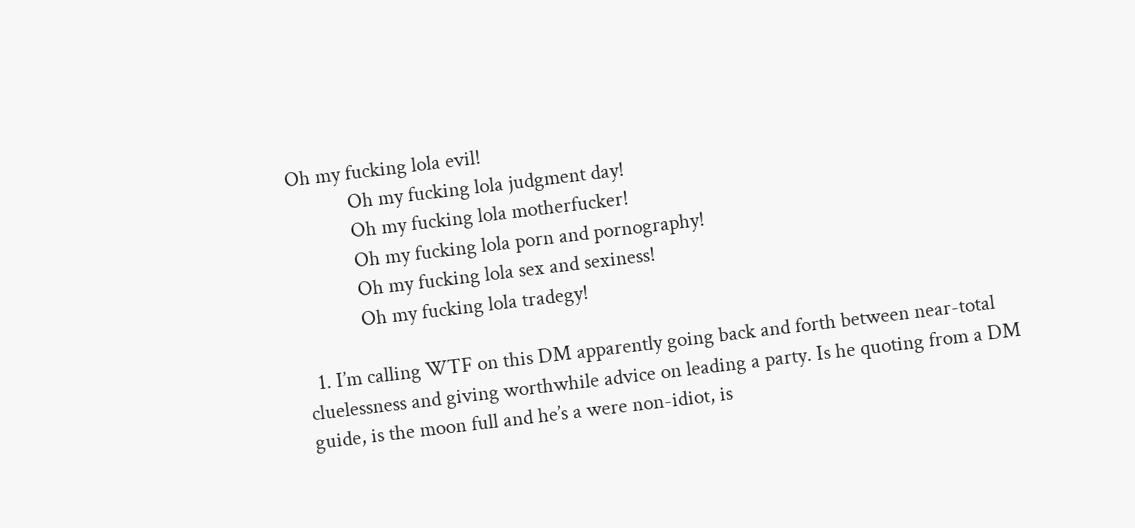Oh my fucking lola evil!
            Oh my fucking lola judgment day!
            Oh my fucking lola motherfucker!
            Oh my fucking lola porn and pornography!
            Oh my fucking lola sex and sexiness!
            Oh my fucking lola tradegy!

  1. I’m calling WTF on this DM apparently going back and forth between near-total cluelessness and giving worthwhile advice on leading a party. Is he quoting from a DM guide, is the moon full and he’s a were non-idiot, is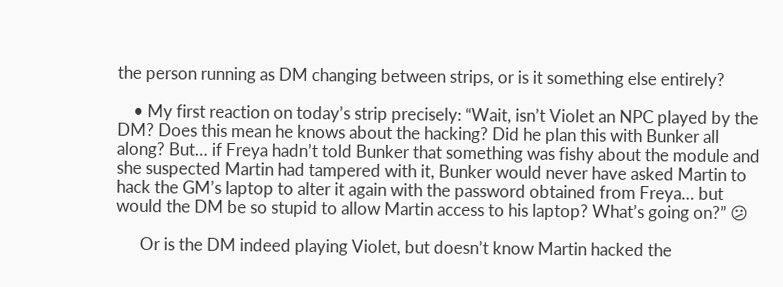the person running as DM changing between strips, or is it something else entirely?

    • My first reaction on today’s strip precisely: “Wait, isn’t Violet an NPC played by the DM? Does this mean he knows about the hacking? Did he plan this with Bunker all along? But… if Freya hadn’t told Bunker that something was fishy about the module and she suspected Martin had tampered with it, Bunker would never have asked Martin to hack the GM’s laptop to alter it again with the password obtained from Freya… but would the DM be so stupid to allow Martin access to his laptop? What’s going on?” 😕

      Or is the DM indeed playing Violet, but doesn’t know Martin hacked the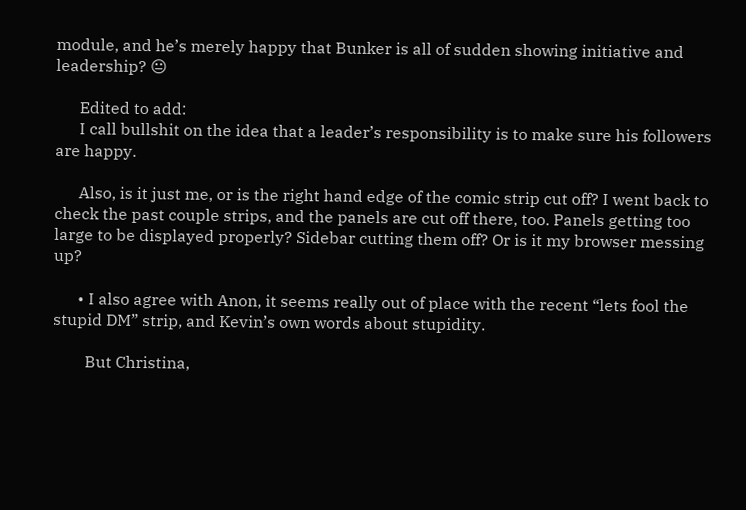module, and he’s merely happy that Bunker is all of sudden showing initiative and leadership? 😐

      Edited to add:
      I call bullshit on the idea that a leader’s responsibility is to make sure his followers are happy.

      Also, is it just me, or is the right hand edge of the comic strip cut off? I went back to check the past couple strips, and the panels are cut off there, too. Panels getting too large to be displayed properly? Sidebar cutting them off? Or is it my browser messing up?

      • I also agree with Anon, it seems really out of place with the recent “lets fool the stupid DM” strip, and Kevin’s own words about stupidity.

        But Christina,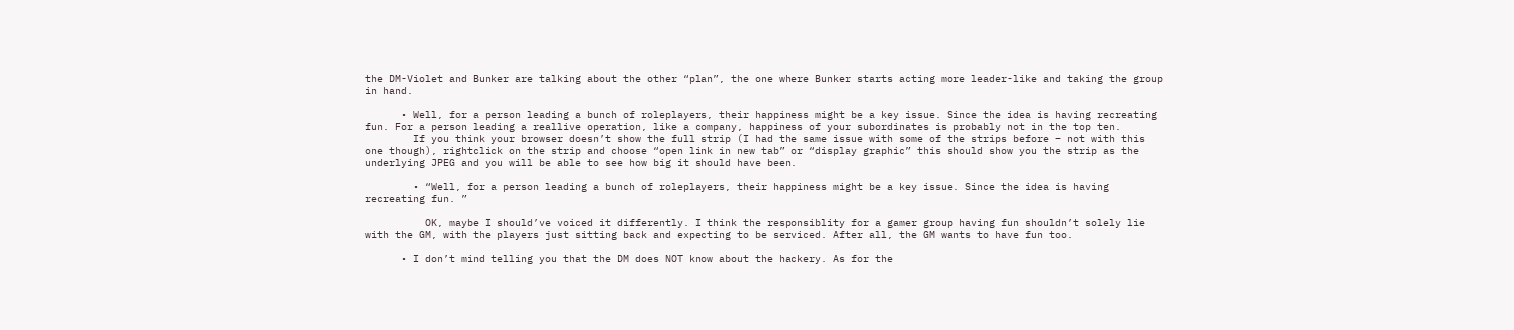the DM-Violet and Bunker are talking about the other “plan”, the one where Bunker starts acting more leader-like and taking the group in hand.

      • Well, for a person leading a bunch of roleplayers, their happiness might be a key issue. Since the idea is having recreating fun. For a person leading a reallive operation, like a company, happiness of your subordinates is probably not in the top ten.
        If you think your browser doesn’t show the full strip (I had the same issue with some of the strips before – not with this one though), rightclick on the strip and choose “open link in new tab” or “display graphic” this should show you the strip as the underlying JPEG and you will be able to see how big it should have been.

        • “Well, for a person leading a bunch of roleplayers, their happiness might be a key issue. Since the idea is having recreating fun. ”

          OK, maybe I should’ve voiced it differently. I think the responsiblity for a gamer group having fun shouldn’t solely lie with the GM, with the players just sitting back and expecting to be serviced. After all, the GM wants to have fun too.

      • I don’t mind telling you that the DM does NOT know about the hackery. As for the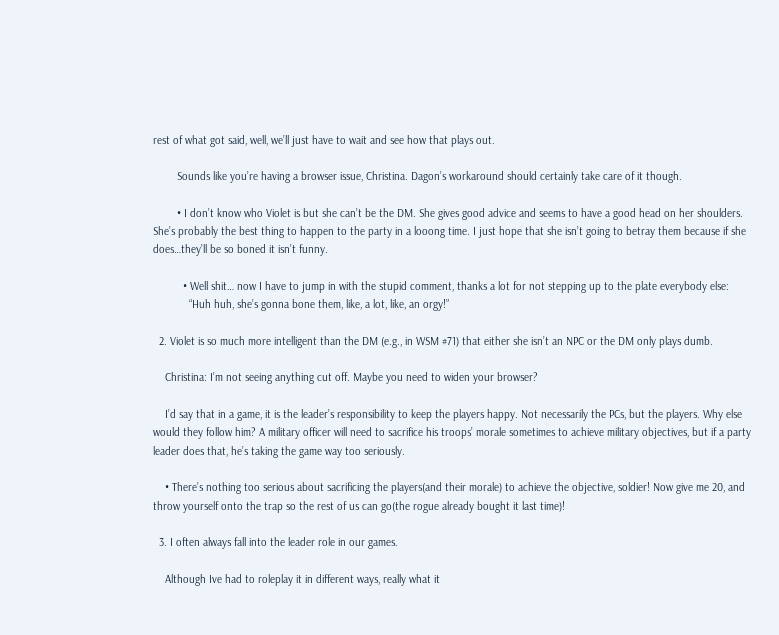rest of what got said, well, we’ll just have to wait and see how that plays out.

        Sounds like you’re having a browser issue, Christina. Dagon’s workaround should certainly take care of it though.

        • I don’t know who Violet is but she can’t be the DM. She gives good advice and seems to have a good head on her shoulders. She’s probably the best thing to happen to the party in a looong time. I just hope that she isn’t going to betray them because if she does…they’ll be so boned it isn’t funny.

          • Well shit… now I have to jump in with the stupid comment, thanks a lot for not stepping up to the plate everybody else:
            “Huh huh, she’s gonna bone them, like, a lot, like, an orgy!”

  2. Violet is so much more intelligent than the DM (e.g., in WSM #71) that either she isn’t an NPC or the DM only plays dumb.

    Christina: I’m not seeing anything cut off. Maybe you need to widen your browser?

    I’d say that in a game, it is the leader’s responsibility to keep the players happy. Not necessarily the PCs, but the players. Why else would they follow him? A military officer will need to sacrifice his troops’ morale sometimes to achieve military objectives, but if a party leader does that, he’s taking the game way too seriously.

    • There’s nothing too serious about sacrificing the players(and their morale) to achieve the objective, soldier! Now give me 20, and throw yourself onto the trap so the rest of us can go(the rogue already bought it last time)!

  3. I often always fall into the leader role in our games.

    Although Ive had to roleplay it in different ways, really what it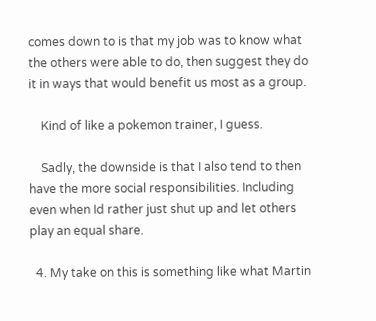comes down to is that my job was to know what the others were able to do, then suggest they do it in ways that would benefit us most as a group.

    Kind of like a pokemon trainer, I guess.

    Sadly, the downside is that I also tend to then have the more social responsibilities. Including even when Id rather just shut up and let others play an equal share.

  4. My take on this is something like what Martin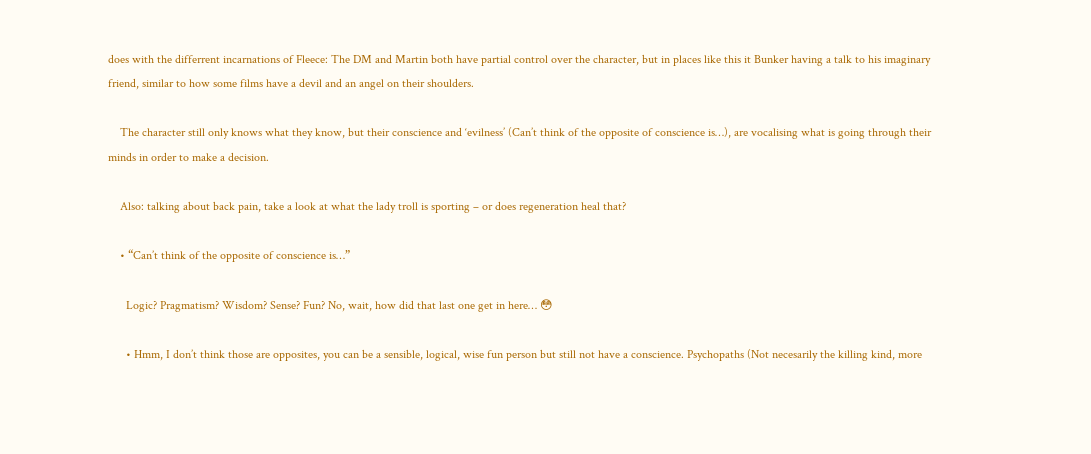does with the differrent incarnations of Fleece: The DM and Martin both have partial control over the character, but in places like this it Bunker having a talk to his imaginary friend, similar to how some films have a devil and an angel on their shoulders.

    The character still only knows what they know, but their conscience and ‘evilness’ (Can’t think of the opposite of conscience is…), are vocalising what is going through their minds in order to make a decision.

    Also: talking about back pain, take a look at what the lady troll is sporting – or does regeneration heal that?

    • “Can’t think of the opposite of conscience is…”

      Logic? Pragmatism? Wisdom? Sense? Fun? No, wait, how did that last one get in here… 😳

      • Hmm, I don’t think those are opposites, you can be a sensible, logical, wise fun person but still not have a conscience. Psychopaths (Not necesarily the killing kind, more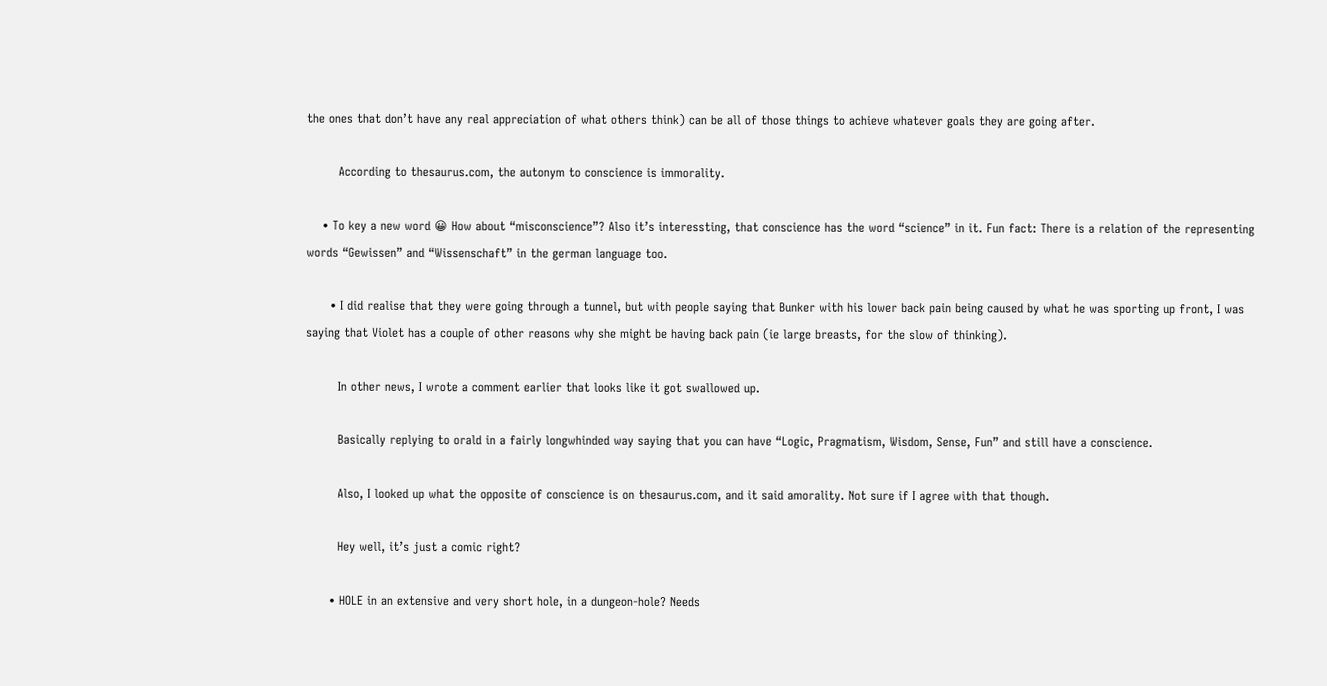the ones that don’t have any real appreciation of what others think) can be all of those things to achieve whatever goals they are going after.

        According to thesaurus.com, the autonym to conscience is immorality.

    • To key a new word 😀 How about “misconscience”? Also it’s interessting, that conscience has the word “science” in it. Fun fact: There is a relation of the representing words “Gewissen” and “Wissenschaft” in the german language too.

      • I did realise that they were going through a tunnel, but with people saying that Bunker with his lower back pain being caused by what he was sporting up front, I was saying that Violet has a couple of other reasons why she might be having back pain (ie large breasts, for the slow of thinking).

        In other news, I wrote a comment earlier that looks like it got swallowed up.

        Basically replying to orald in a fairly longwhinded way saying that you can have “Logic, Pragmatism, Wisdom, Sense, Fun” and still have a conscience.

        Also, I looked up what the opposite of conscience is on thesaurus.com, and it said amorality. Not sure if I agree with that though.

        Hey well, it’s just a comic right?

      • HOLE in an extensive and very short hole, in a dungeon-hole? Needs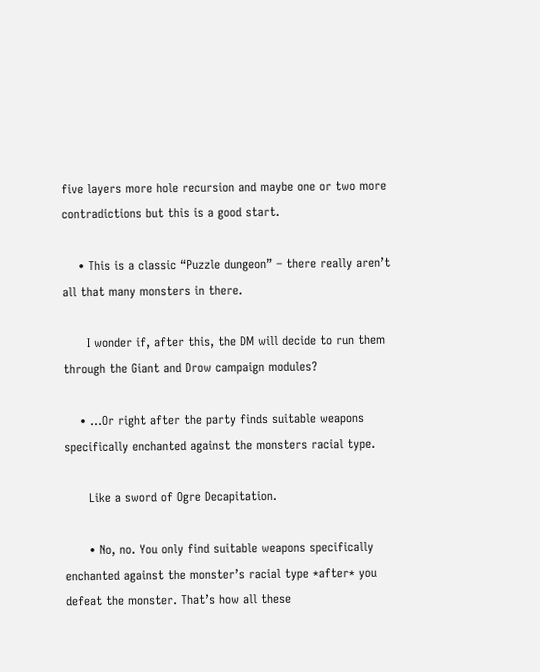five layers more hole recursion and maybe one or two more contradictions but this is a good start.

    • This is a classic “Puzzle dungeon” – there really aren’t all that many monsters in there.

      I wonder if, after this, the DM will decide to run them through the Giant and Drow campaign modules?

    • …Or right after the party finds suitable weapons specifically enchanted against the monsters racial type.

      Like a sword of Ogre Decapitation.

      • No, no. You only find suitable weapons specifically enchanted against the monster’s racial type *after* you defeat the monster. That’s how all these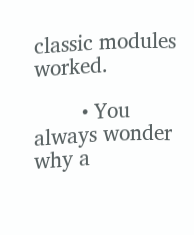classic modules worked.

        • You always wonder why a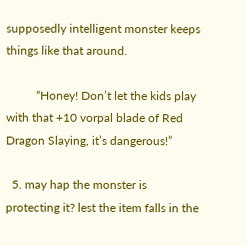supposedly intelligent monster keeps things like that around.

          “Honey! Don’t let the kids play with that +10 vorpal blade of Red Dragon Slaying, it’s dangerous!”

  5. may hap the monster is protecting it? lest the item falls in the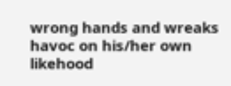wrong hands and wreaks havoc on his/her own likehood